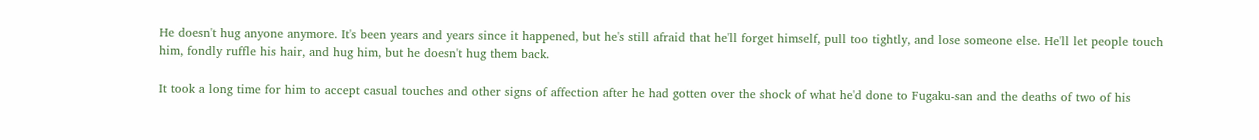He doesn't hug anyone anymore. It's been years and years since it happened, but he's still afraid that he'll forget himself, pull too tightly, and lose someone else. He'll let people touch him, fondly ruffle his hair, and hug him, but he doesn't hug them back.

It took a long time for him to accept casual touches and other signs of affection after he had gotten over the shock of what he'd done to Fugaku-san and the deaths of two of his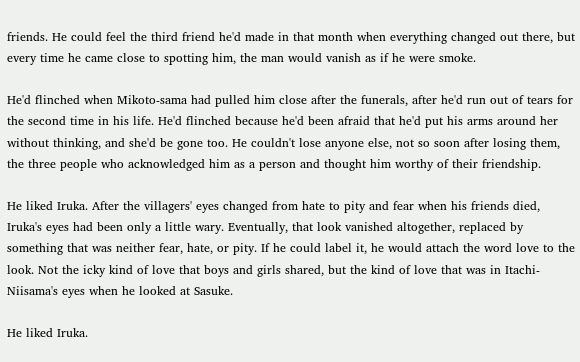friends. He could feel the third friend he'd made in that month when everything changed out there, but every time he came close to spotting him, the man would vanish as if he were smoke.

He'd flinched when Mikoto-sama had pulled him close after the funerals, after he'd run out of tears for the second time in his life. He'd flinched because he'd been afraid that he'd put his arms around her without thinking, and she'd be gone too. He couldn't lose anyone else, not so soon after losing them, the three people who acknowledged him as a person and thought him worthy of their friendship.

He liked Iruka. After the villagers' eyes changed from hate to pity and fear when his friends died, Iruka's eyes had been only a little wary. Eventually, that look vanished altogether, replaced by something that was neither fear, hate, or pity. If he could label it, he would attach the word love to the look. Not the icky kind of love that boys and girls shared, but the kind of love that was in Itachi-Niisama's eyes when he looked at Sasuke.

He liked Iruka.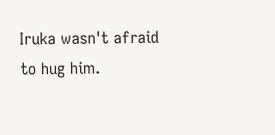Iruka wasn't afraid to hug him.